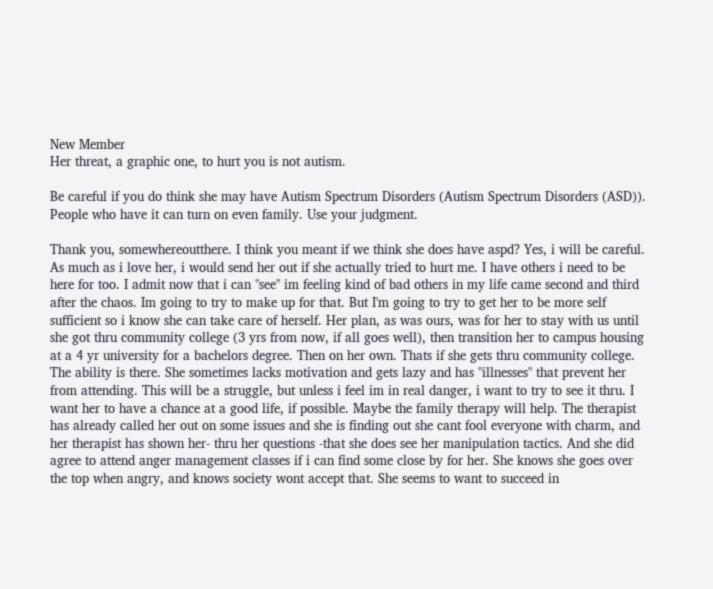New Member
Her threat, a graphic one, to hurt you is not autism.

Be careful if you do think she may have Autism Spectrum Disorders (Autism Spectrum Disorders (ASD)). People who have it can turn on even family. Use your judgment.

Thank you, somewhereoutthere. I think you meant if we think she does have aspd? Yes, i will be careful. As much as i love her, i would send her out if she actually tried to hurt me. I have others i need to be here for too. I admit now that i can "see" im feeling kind of bad others in my life came second and third after the chaos. Im going to try to make up for that. But I'm going to try to get her to be more self sufficient so i know she can take care of herself. Her plan, as was ours, was for her to stay with us until she got thru community college (3 yrs from now, if all goes well), then transition her to campus housing at a 4 yr university for a bachelors degree. Then on her own. Thats if she gets thru community college. The ability is there. She sometimes lacks motivation and gets lazy and has "illnesses" that prevent her from attending. This will be a struggle, but unless i feel im in real danger, i want to try to see it thru. I want her to have a chance at a good life, if possible. Maybe the family therapy will help. The therapist has already called her out on some issues and she is finding out she cant fool everyone with charm, and her therapist has shown her- thru her questions -that she does see her manipulation tactics. And she did agree to attend anger management classes if i can find some close by for her. She knows she goes over the top when angry, and knows society wont accept that. She seems to want to succeed in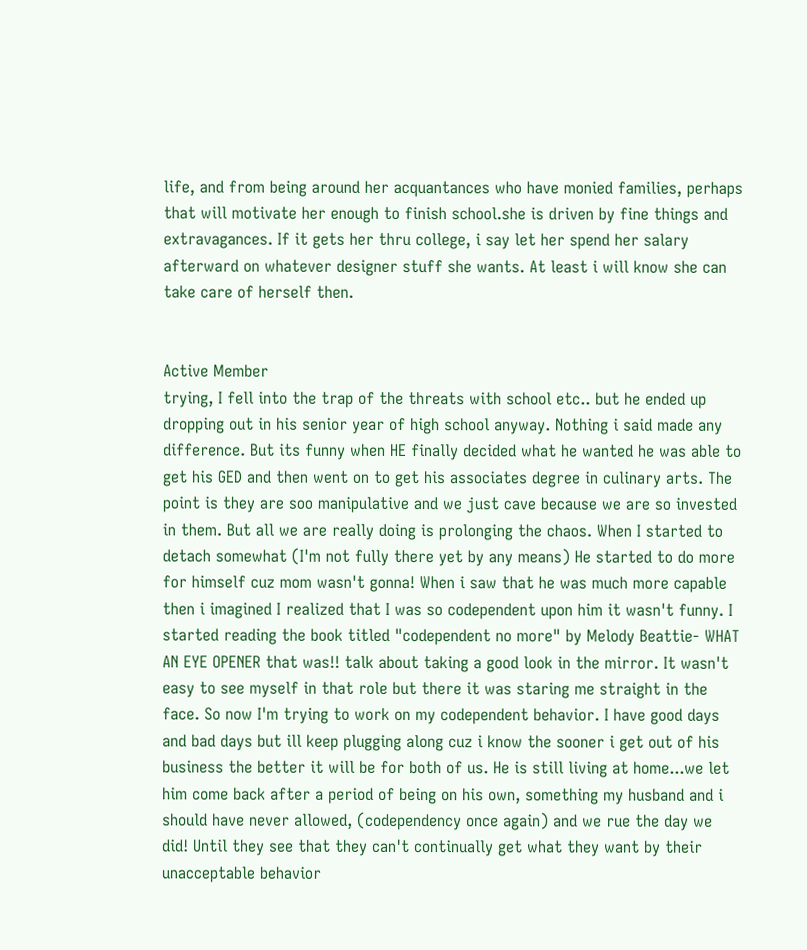life, and from being around her acquantances who have monied families, perhaps that will motivate her enough to finish school.she is driven by fine things and extravagances. If it gets her thru college, i say let her spend her salary afterward on whatever designer stuff she wants. At least i will know she can take care of herself then.


Active Member
trying, I fell into the trap of the threats with school etc.. but he ended up dropping out in his senior year of high school anyway. Nothing i said made any difference. But its funny when HE finally decided what he wanted he was able to get his GED and then went on to get his associates degree in culinary arts. The point is they are soo manipulative and we just cave because we are so invested in them. But all we are really doing is prolonging the chaos. When I started to detach somewhat (I'm not fully there yet by any means) He started to do more for himself cuz mom wasn't gonna! When i saw that he was much more capable then i imagined I realized that I was so codependent upon him it wasn't funny. I started reading the book titled "codependent no more" by Melody Beattie- WHAT AN EYE OPENER that was!! talk about taking a good look in the mirror. It wasn't easy to see myself in that role but there it was staring me straight in the face. So now I'm trying to work on my codependent behavior. I have good days and bad days but ill keep plugging along cuz i know the sooner i get out of his business the better it will be for both of us. He is still living at home...we let him come back after a period of being on his own, something my husband and i should have never allowed, (codependency once again) and we rue the day we did! Until they see that they can't continually get what they want by their unacceptable behavior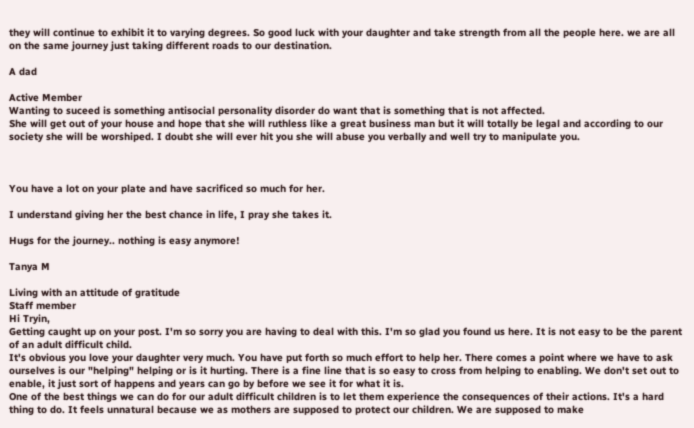they will continue to exhibit it to varying degrees. So good luck with your daughter and take strength from all the people here. we are all on the same journey just taking different roads to our destination.

A dad

Active Member
Wanting to suceed is something antisocial personality disorder do want that is something that is not affected.
She will get out of your house and hope that she will ruthless like a great business man but it will totally be legal and according to our society she will be worshiped. I doubt she will ever hit you she will abuse you verbally and well try to manipulate you.



You have a lot on your plate and have sacrificed so much for her.

I understand giving her the best chance in life, I pray she takes it.

Hugs for the journey.. nothing is easy anymore!

Tanya M

Living with an attitude of gratitude
Staff member
Hi Tryin,
Getting caught up on your post. I'm so sorry you are having to deal with this. I'm so glad you found us here. It is not easy to be the parent of an adult difficult child.
It's obvious you love your daughter very much. You have put forth so much effort to help her. There comes a point where we have to ask ourselves is our "helping" helping or is it hurting. There is a fine line that is so easy to cross from helping to enabling. We don't set out to enable, it just sort of happens and years can go by before we see it for what it is.
One of the best things we can do for our adult difficult children is to let them experience the consequences of their actions. It's a hard thing to do. It feels unnatural because we as mothers are supposed to protect our children. We are supposed to make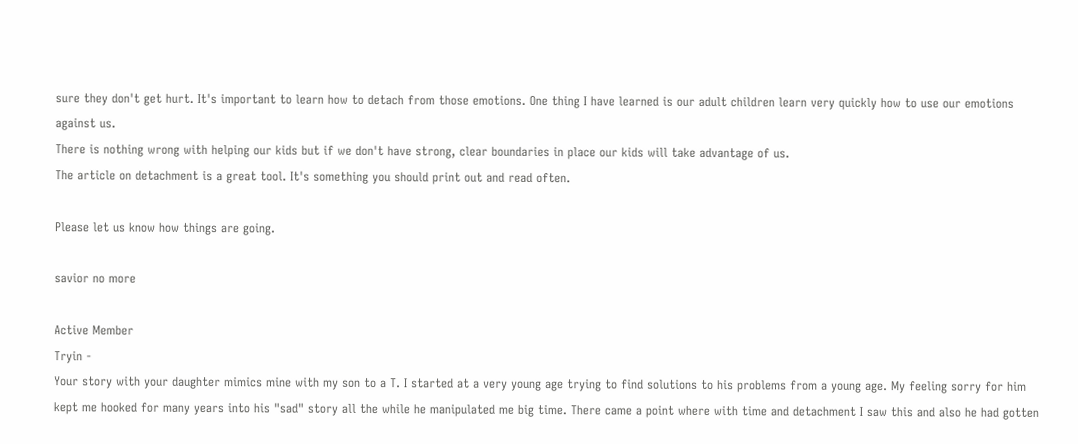sure they don't get hurt. It's important to learn how to detach from those emotions. One thing I have learned is our adult children learn very quickly how to use our emotions against us.
There is nothing wrong with helping our kids but if we don't have strong, clear boundaries in place our kids will take advantage of us.
The article on detachment is a great tool. It's something you should print out and read often.

Please let us know how things are going.

savior no more

Active Member
Tryin -
Your story with your daughter mimics mine with my son to a T. I started at a very young age trying to find solutions to his problems from a young age. My feeling sorry for him kept me hooked for many years into his "sad" story all the while he manipulated me big time. There came a point where with time and detachment I saw this and also he had gotten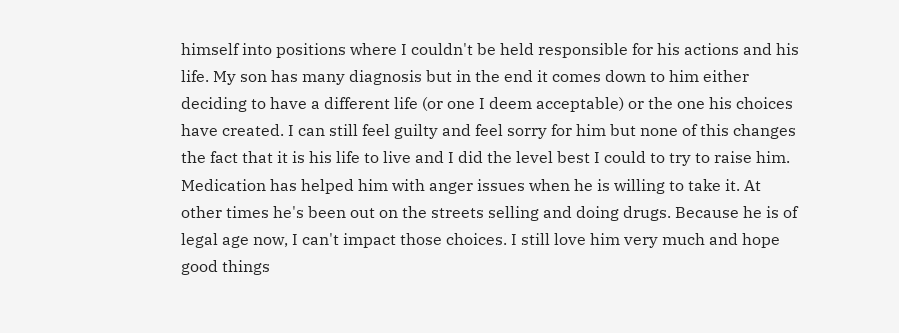himself into positions where I couldn't be held responsible for his actions and his life. My son has many diagnosis but in the end it comes down to him either deciding to have a different life (or one I deem acceptable) or the one his choices have created. I can still feel guilty and feel sorry for him but none of this changes the fact that it is his life to live and I did the level best I could to try to raise him. Medication has helped him with anger issues when he is willing to take it. At other times he's been out on the streets selling and doing drugs. Because he is of legal age now, I can't impact those choices. I still love him very much and hope good things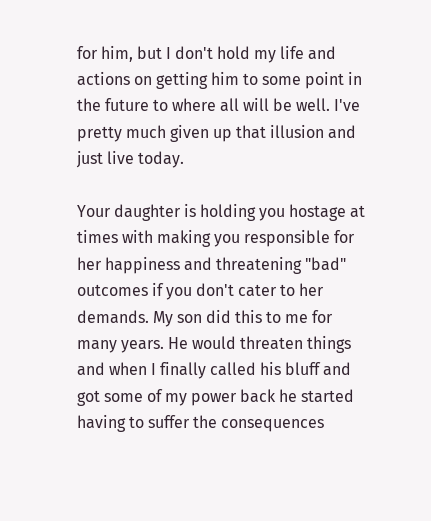for him, but I don't hold my life and actions on getting him to some point in the future to where all will be well. I've pretty much given up that illusion and just live today.

Your daughter is holding you hostage at times with making you responsible for her happiness and threatening "bad" outcomes if you don't cater to her demands. My son did this to me for many years. He would threaten things and when I finally called his bluff and got some of my power back he started having to suffer the consequences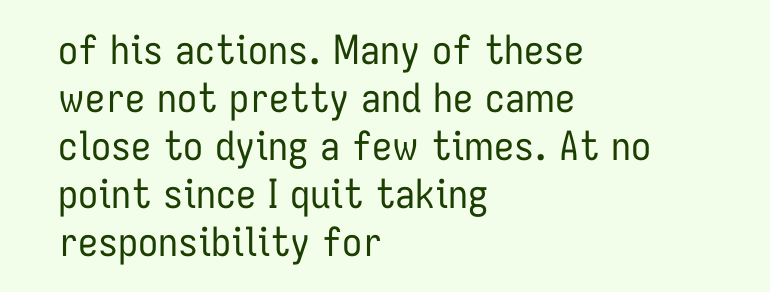of his actions. Many of these were not pretty and he came close to dying a few times. At no point since I quit taking responsibility for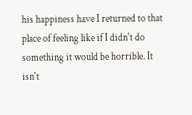his happiness have I returned to that place of feeling like if I didn't do something it would be horrible. It isn't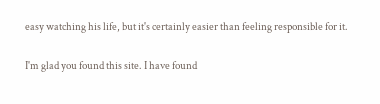easy watching his life, but it's certainly easier than feeling responsible for it.

I'm glad you found this site. I have found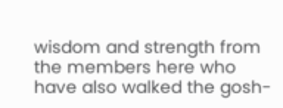wisdom and strength from the members here who have also walked the gosh-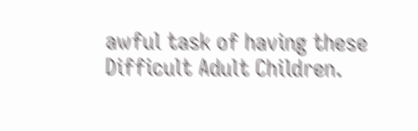awful task of having these Difficult Adult Children.